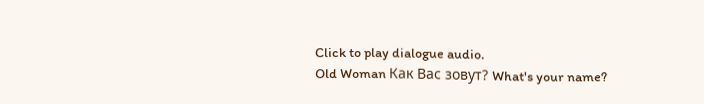Click to play dialogue audio.
Old Woman Как Вас зовут? What's your name?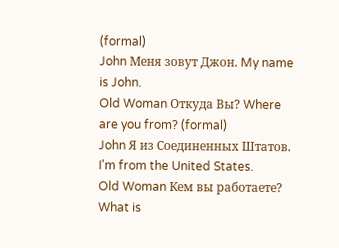(formal)
John Меня зовут Джон. My name is John.
Old Woman Откуда Вы? Where are you from? (formal)
John Я из Соединенных Штатов. I'm from the United States.
Old Woman Кем вы работаете? What is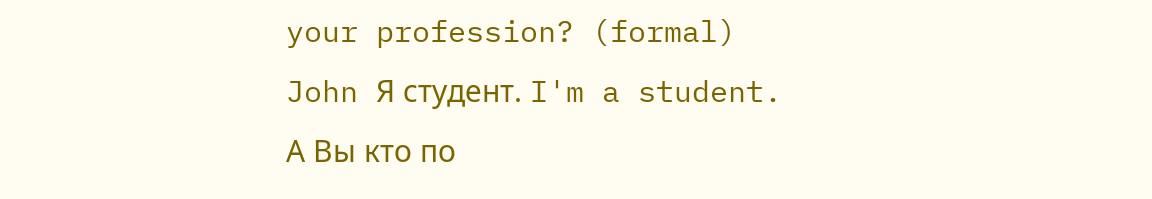your profession? (formal)
John Я студент. I'm a student.
А Вы кто по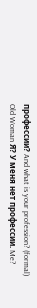профессии? And what is your profession? (formal)
Old Woman Я? У меня нет профессии. Me?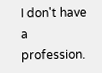I don't have a profession.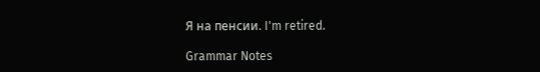Я на пенсии. I'm retired.

Grammar Notes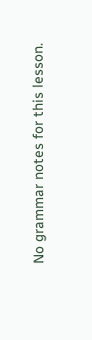No grammar notes for this lesson.